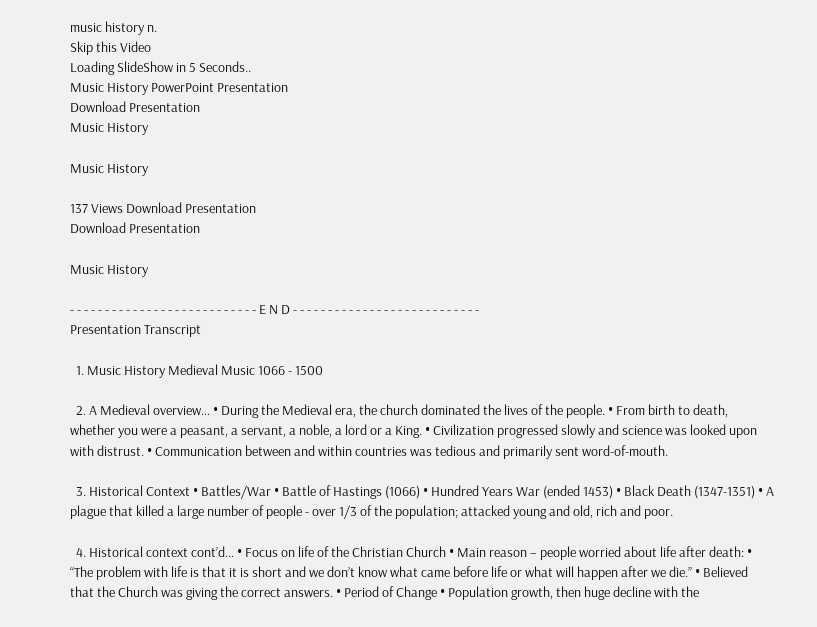music history n.
Skip this Video
Loading SlideShow in 5 Seconds..
Music History PowerPoint Presentation
Download Presentation
Music History

Music History

137 Views Download Presentation
Download Presentation

Music History

- - - - - - - - - - - - - - - - - - - - - - - - - - - E N D - - - - - - - - - - - - - - - - - - - - - - - - - - -
Presentation Transcript

  1. Music History Medieval Music 1066 - 1500

  2. A Medieval overview… • During the Medieval era, the church dominated the lives of the people. • From birth to death, whether you were a peasant, a servant, a noble, a lord or a King. • Civilization progressed slowly and science was looked upon with distrust. • Communication between and within countries was tedious and primarily sent word-of-mouth.

  3. Historical Context • Battles/War • Battle of Hastings (1066) • Hundred Years War (ended 1453) • Black Death (1347-1351) • A plague that killed a large number of people - over 1/3 of the population; attacked young and old, rich and poor.

  4. Historical context cont’d… • Focus on life of the Christian Church • Main reason – people worried about life after death: • “The problem with life is that it is short and we don’t know what came before life or what will happen after we die.” • Believed that the Church was giving the correct answers. • Period of Change • Population growth, then huge decline with the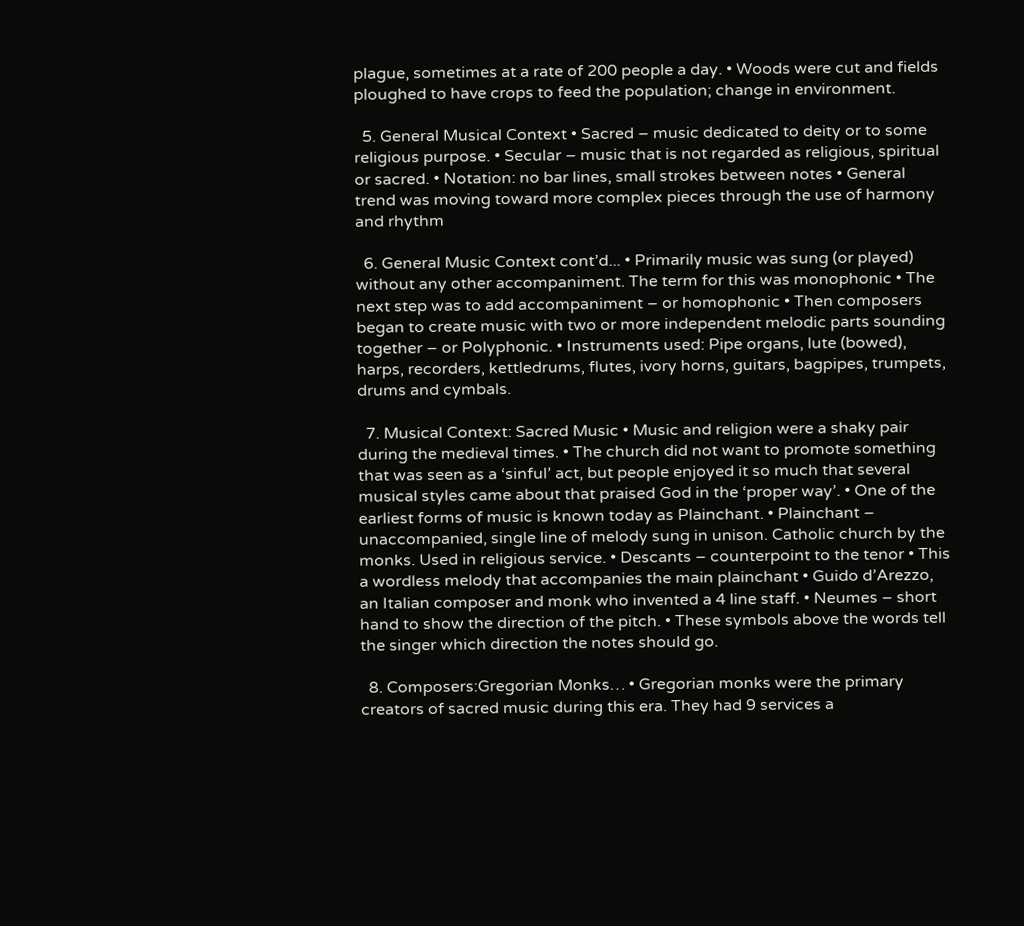plague, sometimes at a rate of 200 people a day. • Woods were cut and fields ploughed to have crops to feed the population; change in environment.

  5. General Musical Context • Sacred – music dedicated to deity or to some religious purpose. • Secular – music that is not regarded as religious, spiritual or sacred. • Notation: no bar lines, small strokes between notes • General trend was moving toward more complex pieces through the use of harmony and rhythm

  6. General Music Context cont’d... • Primarily music was sung (or played) without any other accompaniment. The term for this was monophonic • The next step was to add accompaniment – or homophonic • Then composers began to create music with two or more independent melodic parts sounding together – or Polyphonic. • Instruments used: Pipe organs, lute (bowed), harps, recorders, kettledrums, flutes, ivory horns, guitars, bagpipes, trumpets, drums and cymbals.

  7. Musical Context: Sacred Music • Music and religion were a shaky pair during the medieval times. • The church did not want to promote something that was seen as a ‘sinful’ act, but people enjoyed it so much that several musical styles came about that praised God in the ‘proper way’. • One of the earliest forms of music is known today as Plainchant. • Plainchant – unaccompanied, single line of melody sung in unison. Catholic church by the monks. Used in religious service. • Descants – counterpoint to the tenor • This a wordless melody that accompanies the main plainchant • Guido d’Arezzo, an Italian composer and monk who invented a 4 line staff. • Neumes – short hand to show the direction of the pitch. • These symbols above the words tell the singer which direction the notes should go.

  8. Composers:Gregorian Monks… • Gregorian monks were the primary creators of sacred music during this era. They had 9 services a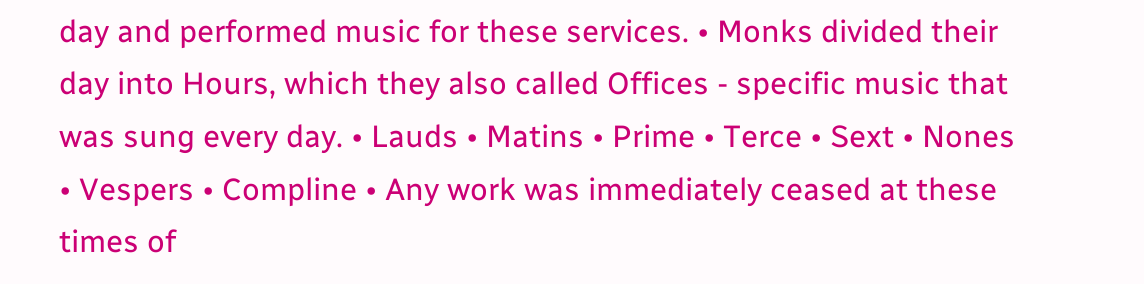day and performed music for these services. • Monks divided their day into Hours, which they also called Offices - specific music that was sung every day. • Lauds • Matins • Prime • Terce • Sext • Nones • Vespers • Compline • Any work was immediately ceased at these times of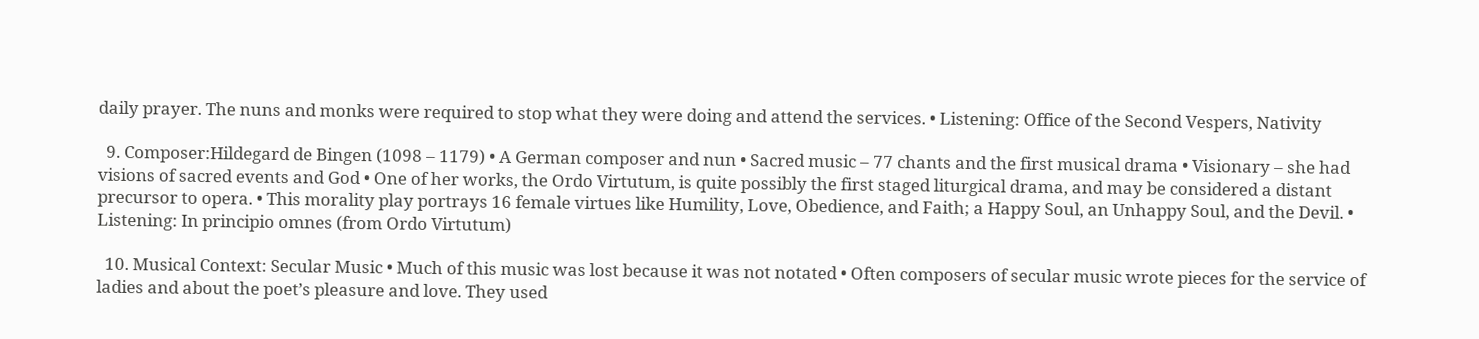daily prayer. The nuns and monks were required to stop what they were doing and attend the services. • Listening: Office of the Second Vespers, Nativity

  9. Composer:Hildegard de Bingen (1098 – 1179) • A German composer and nun • Sacred music – 77 chants and the first musical drama • Visionary – she had visions of sacred events and God • One of her works, the Ordo Virtutum, is quite possibly the first staged liturgical drama, and may be considered a distant precursor to opera. • This morality play portrays 16 female virtues like Humility, Love, Obedience, and Faith; a Happy Soul, an Unhappy Soul, and the Devil. • Listening: In principio omnes (from Ordo Virtutum)

  10. Musical Context: Secular Music • Much of this music was lost because it was not notated • Often composers of secular music wrote pieces for the service of ladies and about the poet’s pleasure and love. They used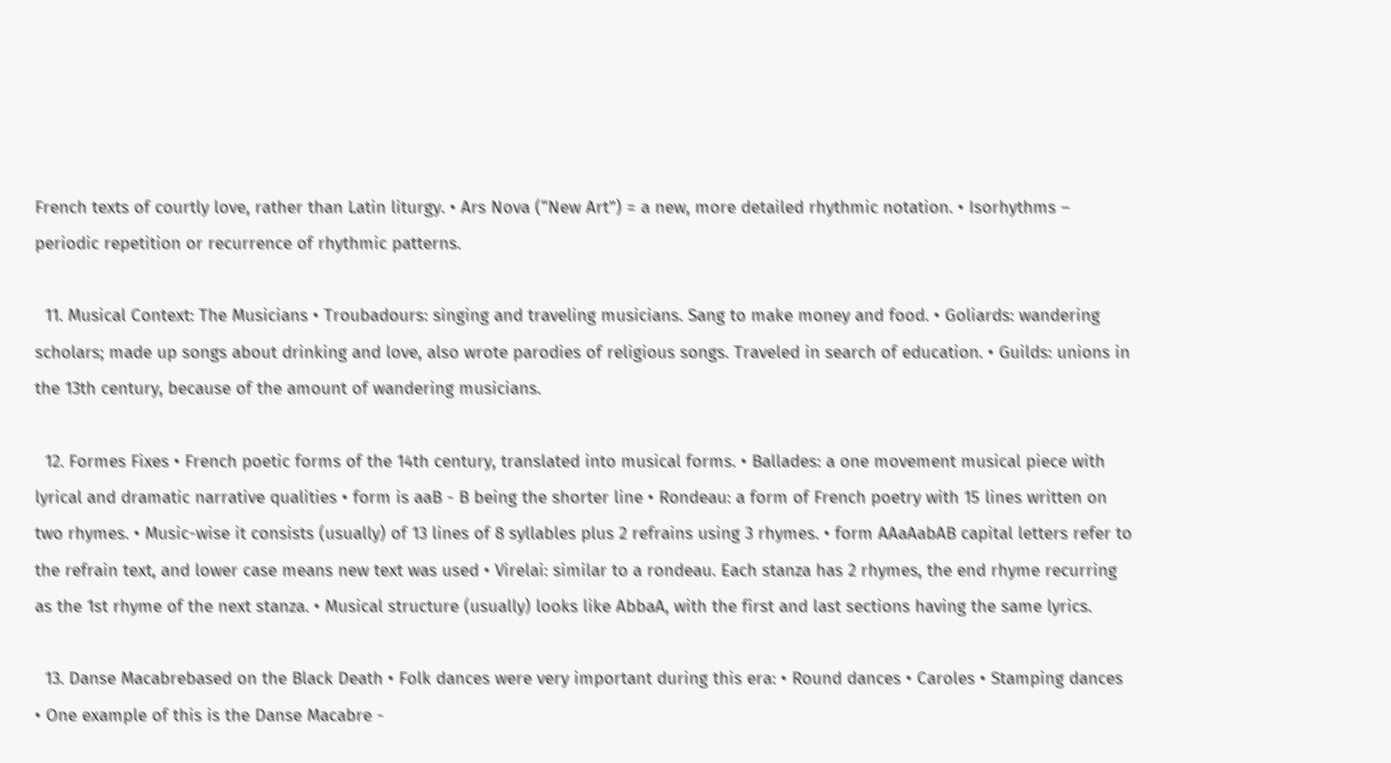French texts of courtly love, rather than Latin liturgy. • Ars Nova (“New Art”) = a new, more detailed rhythmic notation. • Isorhythms – periodic repetition or recurrence of rhythmic patterns.

  11. Musical Context: The Musicians • Troubadours: singing and traveling musicians. Sang to make money and food. • Goliards: wandering scholars; made up songs about drinking and love, also wrote parodies of religious songs. Traveled in search of education. • Guilds: unions in the 13th century, because of the amount of wandering musicians.

  12. Formes Fixes • French poetic forms of the 14th century, translated into musical forms. • Ballades: a one movement musical piece with lyrical and dramatic narrative qualities • form is aaB - B being the shorter line • Rondeau: a form of French poetry with 15 lines written on two rhymes. • Music-wise it consists (usually) of 13 lines of 8 syllables plus 2 refrains using 3 rhymes. • form AAaAabAB capital letters refer to the refrain text, and lower case means new text was used • Virelai: similar to a rondeau. Each stanza has 2 rhymes, the end rhyme recurring as the 1st rhyme of the next stanza. • Musical structure (usually) looks like AbbaA, with the first and last sections having the same lyrics.

  13. Danse Macabrebased on the Black Death • Folk dances were very important during this era: • Round dances • Caroles • Stamping dances • One example of this is the Danse Macabre -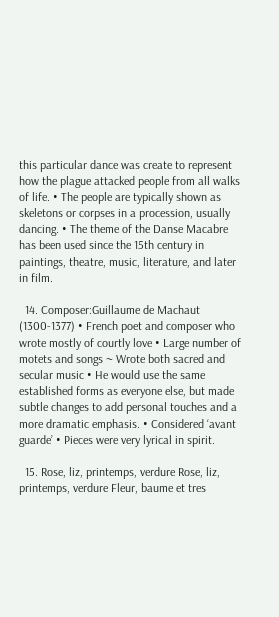this particular dance was create to represent how the plague attacked people from all walks of life. • The people are typically shown as skeletons or corpses in a procession, usually dancing. • The theme of the Danse Macabre has been used since the 15th century in paintings, theatre, music, literature, and later in film.

  14. Composer:Guillaume de Machaut (1300-1377) • French poet and composer who wrote mostly of courtly love • Large number of motets and songs ~ Wrote both sacred and secular music • He would use the same established forms as everyone else, but made subtle changes to add personal touches and a more dramatic emphasis. • Considered ‘avant guarde’ • Pieces were very lyrical in spirit.

  15. Rose, liz, printemps, verdure Rose, liz, printemps, verdure Fleur, baume et tres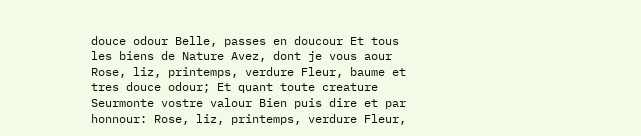douce odour Belle, passes en doucour Et tous les biens de Nature Avez, dont je vous aour Rose, liz, printemps, verdure Fleur, baume et tres douce odour; Et quant toute creature Seurmonte vostre valour Bien puis dire et par honnour: Rose, liz, printemps, verdure Fleur,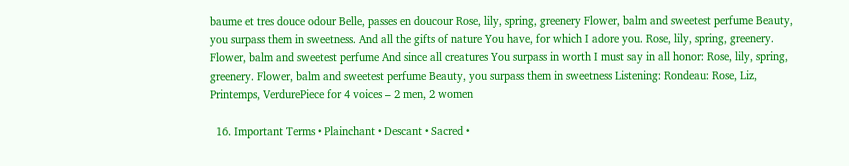baume et tres douce odour Belle, passes en doucour Rose, lily, spring, greenery Flower, balm and sweetest perfume Beauty, you surpass them in sweetness. And all the gifts of nature You have, for which I adore you. Rose, lily, spring, greenery. Flower, balm and sweetest perfume And since all creatures You surpass in worth I must say in all honor: Rose, lily, spring, greenery. Flower, balm and sweetest perfume Beauty, you surpass them in sweetness Listening: Rondeau: Rose, Liz, Printemps, VerdurePiece for 4 voices – 2 men, 2 women

  16. Important Terms • Plainchant • Descant • Sacred •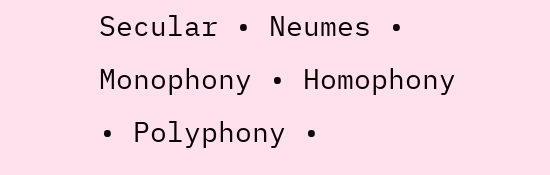Secular • Neumes • Monophony • Homophony • Polyphony •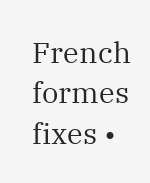French formes fixes •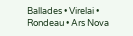Ballades • Virelai • Rondeau • Ars Nova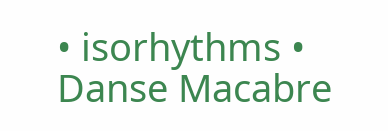• isorhythms • Danse Macabre